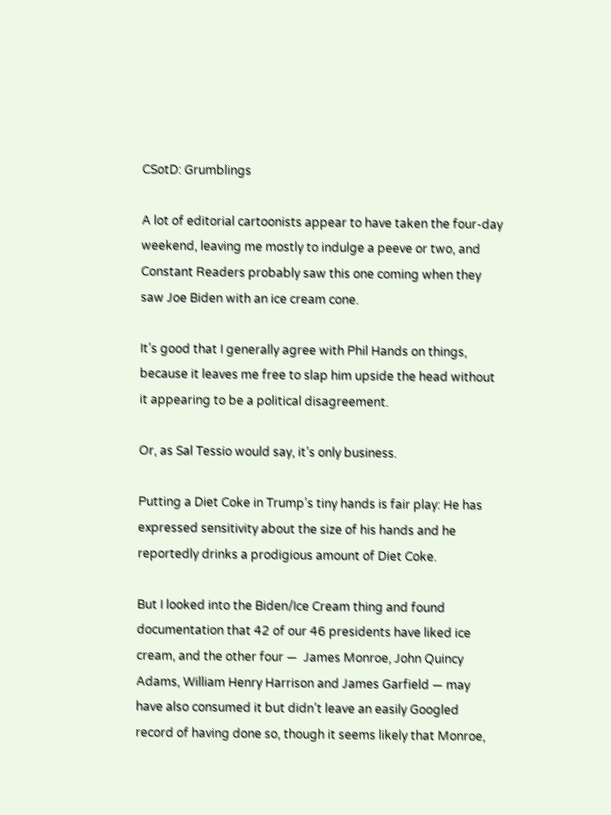CSotD: Grumblings

A lot of editorial cartoonists appear to have taken the four-day weekend, leaving me mostly to indulge a peeve or two, and Constant Readers probably saw this one coming when they saw Joe Biden with an ice cream cone.

It’s good that I generally agree with Phil Hands on things, because it leaves me free to slap him upside the head without it appearing to be a political disagreement.

Or, as Sal Tessio would say, it’s only business.

Putting a Diet Coke in Trump’s tiny hands is fair play: He has expressed sensitivity about the size of his hands and he reportedly drinks a prodigious amount of Diet Coke.

But I looked into the Biden/Ice Cream thing and found documentation that 42 of our 46 presidents have liked ice cream, and the other four —  James Monroe, John Quincy Adams, William Henry Harrison and James Garfield — may have also consumed it but didn’t leave an easily Googled record of having done so, though it seems likely that Monroe,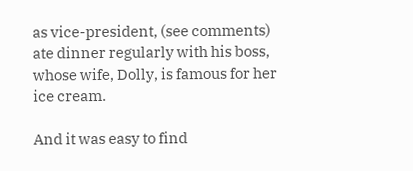as vice-president, (see comments) ate dinner regularly with his boss, whose wife, Dolly, is famous for her ice cream.

And it was easy to find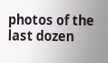photos of the last dozen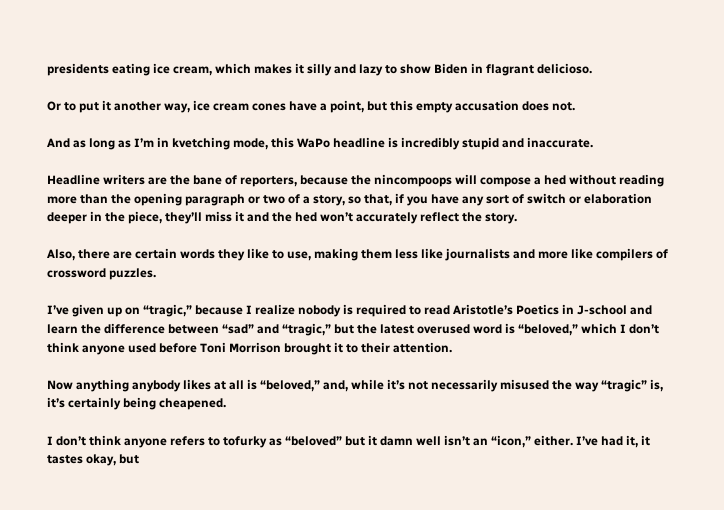presidents eating ice cream, which makes it silly and lazy to show Biden in flagrant delicioso.

Or to put it another way, ice cream cones have a point, but this empty accusation does not.

And as long as I’m in kvetching mode, this WaPo headline is incredibly stupid and inaccurate.

Headline writers are the bane of reporters, because the nincompoops will compose a hed without reading more than the opening paragraph or two of a story, so that, if you have any sort of switch or elaboration deeper in the piece, they’ll miss it and the hed won’t accurately reflect the story.

Also, there are certain words they like to use, making them less like journalists and more like compilers of crossword puzzles.

I’ve given up on “tragic,” because I realize nobody is required to read Aristotle’s Poetics in J-school and learn the difference between “sad” and “tragic,” but the latest overused word is “beloved,” which I don’t think anyone used before Toni Morrison brought it to their attention.

Now anything anybody likes at all is “beloved,” and, while it’s not necessarily misused the way “tragic” is, it’s certainly being cheapened.

I don’t think anyone refers to tofurky as “beloved” but it damn well isn’t an “icon,” either. I’ve had it, it tastes okay, but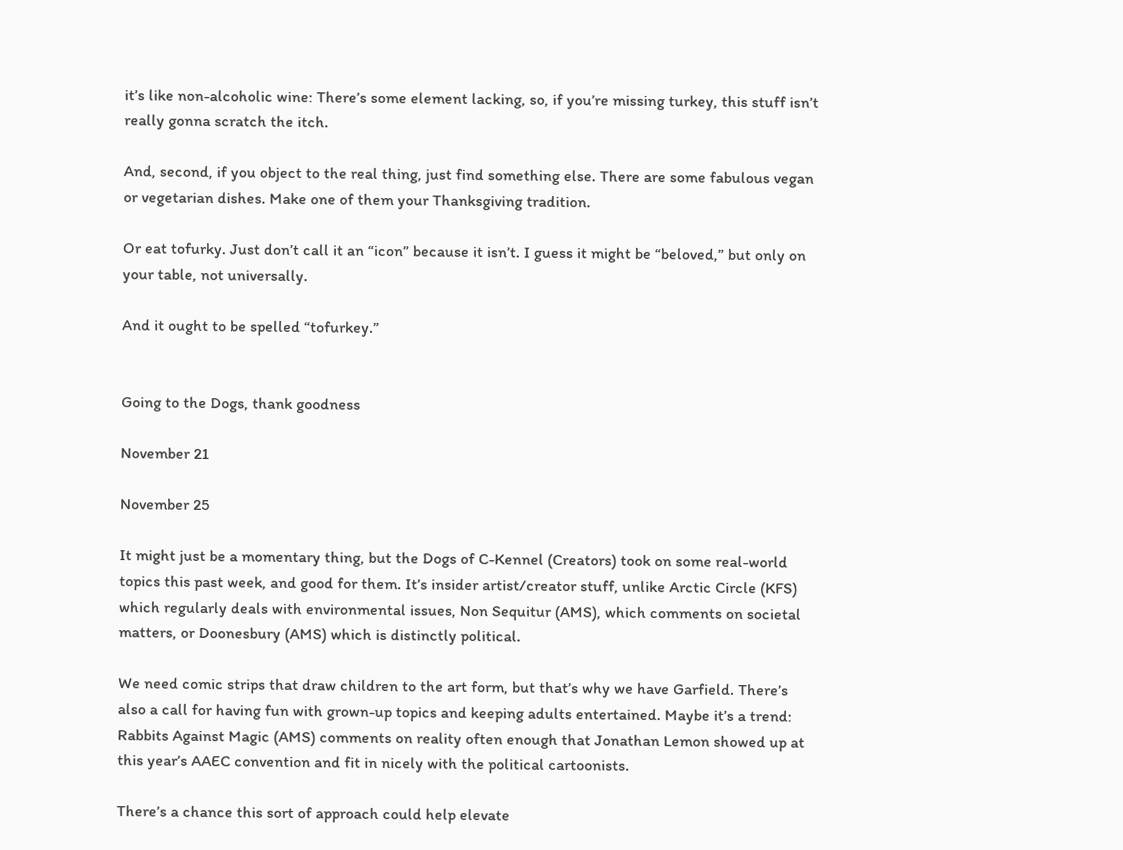it’s like non-alcoholic wine: There’s some element lacking, so, if you’re missing turkey, this stuff isn’t really gonna scratch the itch.

And, second, if you object to the real thing, just find something else. There are some fabulous vegan or vegetarian dishes. Make one of them your Thanksgiving tradition.

Or eat tofurky. Just don’t call it an “icon” because it isn’t. I guess it might be “beloved,” but only on your table, not universally.

And it ought to be spelled “tofurkey.”


Going to the Dogs, thank goodness

November 21

November 25

It might just be a momentary thing, but the Dogs of C-Kennel (Creators) took on some real-world topics this past week, and good for them. It’s insider artist/creator stuff, unlike Arctic Circle (KFS) which regularly deals with environmental issues, Non Sequitur (AMS), which comments on societal matters, or Doonesbury (AMS) which is distinctly political.

We need comic strips that draw children to the art form, but that’s why we have Garfield. There’s also a call for having fun with grown-up topics and keeping adults entertained. Maybe it’s a trend: Rabbits Against Magic (AMS) comments on reality often enough that Jonathan Lemon showed up at this year’s AAEC convention and fit in nicely with the political cartoonists.

There’s a chance this sort of approach could help elevate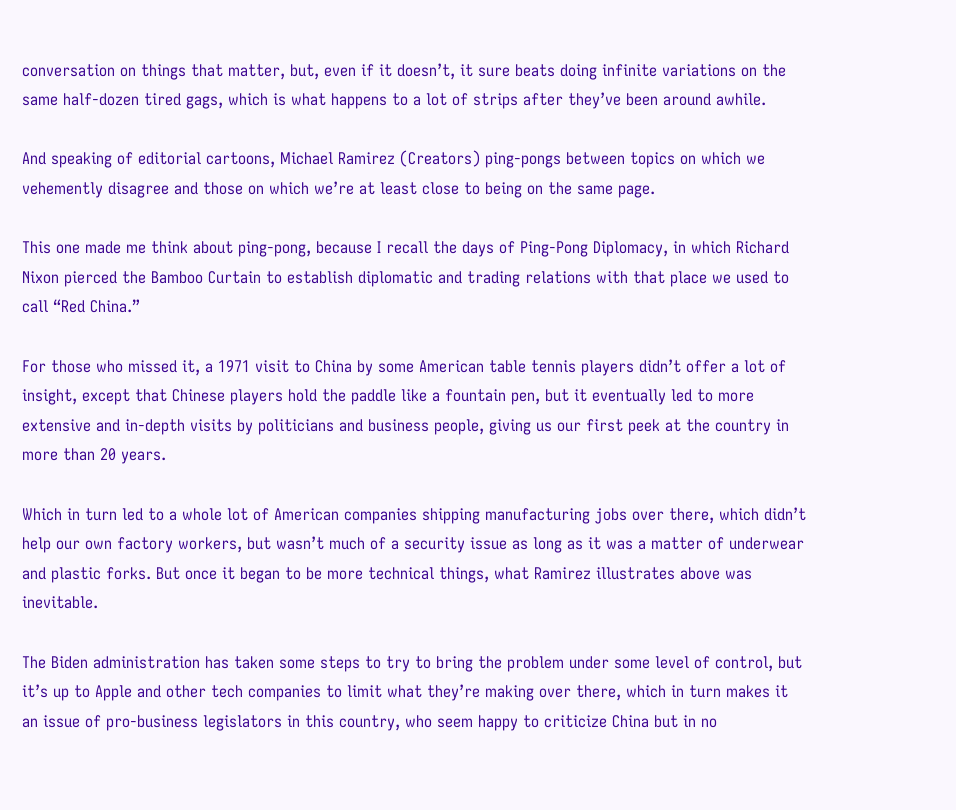conversation on things that matter, but, even if it doesn’t, it sure beats doing infinite variations on the same half-dozen tired gags, which is what happens to a lot of strips after they’ve been around awhile.

And speaking of editorial cartoons, Michael Ramirez (Creators) ping-pongs between topics on which we vehemently disagree and those on which we’re at least close to being on the same page.

This one made me think about ping-pong, because I recall the days of Ping-Pong Diplomacy, in which Richard Nixon pierced the Bamboo Curtain to establish diplomatic and trading relations with that place we used to call “Red China.”

For those who missed it, a 1971 visit to China by some American table tennis players didn’t offer a lot of insight, except that Chinese players hold the paddle like a fountain pen, but it eventually led to more extensive and in-depth visits by politicians and business people, giving us our first peek at the country in more than 20 years.

Which in turn led to a whole lot of American companies shipping manufacturing jobs over there, which didn’t help our own factory workers, but wasn’t much of a security issue as long as it was a matter of underwear and plastic forks. But once it began to be more technical things, what Ramirez illustrates above was inevitable.

The Biden administration has taken some steps to try to bring the problem under some level of control, but it’s up to Apple and other tech companies to limit what they’re making over there, which in turn makes it an issue of pro-business legislators in this country, who seem happy to criticize China but in no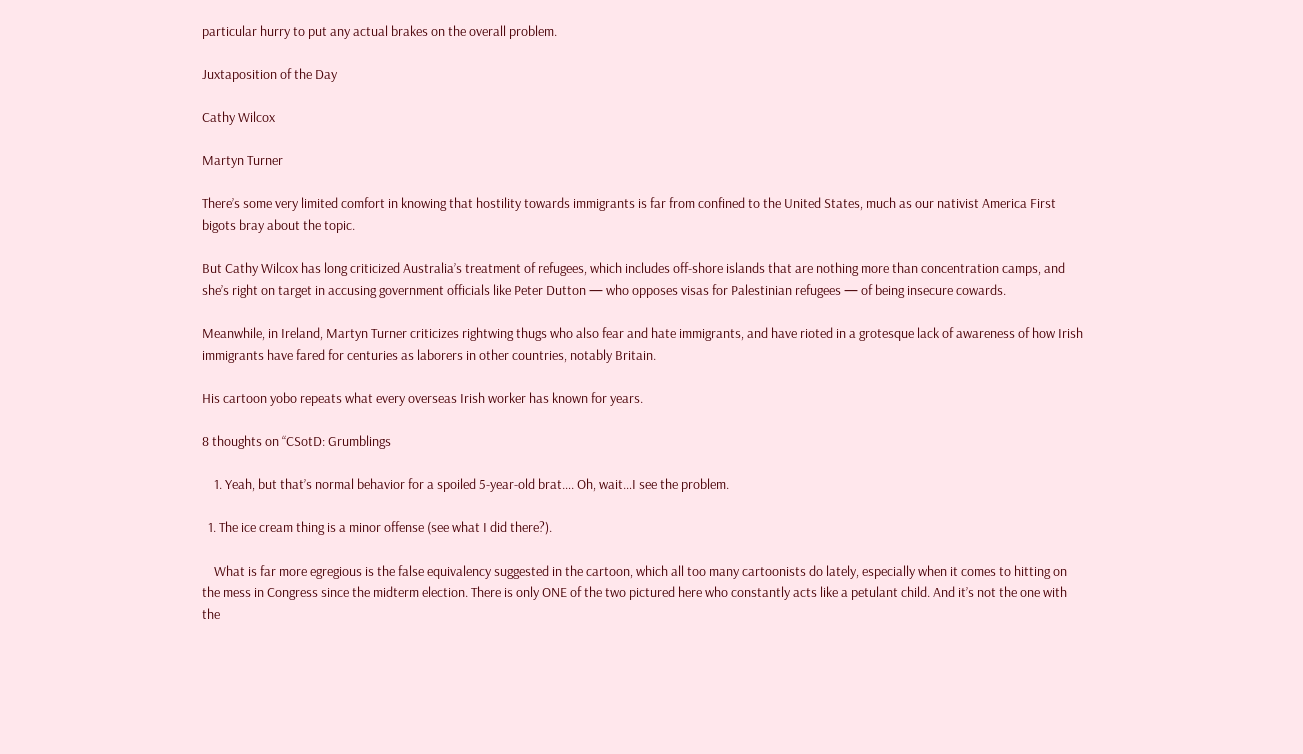particular hurry to put any actual brakes on the overall problem.

Juxtaposition of the Day

Cathy Wilcox

Martyn Turner

There’s some very limited comfort in knowing that hostility towards immigrants is far from confined to the United States, much as our nativist America First bigots bray about the topic.

But Cathy Wilcox has long criticized Australia’s treatment of refugees, which includes off-shore islands that are nothing more than concentration camps, and she’s right on target in accusing government officials like Peter Dutton — who opposes visas for Palestinian refugees — of being insecure cowards.

Meanwhile, in Ireland, Martyn Turner criticizes rightwing thugs who also fear and hate immigrants, and have rioted in a grotesque lack of awareness of how Irish immigrants have fared for centuries as laborers in other countries, notably Britain.

His cartoon yobo repeats what every overseas Irish worker has known for years.

8 thoughts on “CSotD: Grumblings

    1. Yeah, but that’s normal behavior for a spoiled 5-year-old brat…. Oh, wait…I see the problem.

  1. The ice cream thing is a minor offense (see what I did there?).

    What is far more egregious is the false equivalency suggested in the cartoon, which all too many cartoonists do lately, especially when it comes to hitting on the mess in Congress since the midterm election. There is only ONE of the two pictured here who constantly acts like a petulant child. And it’s not the one with the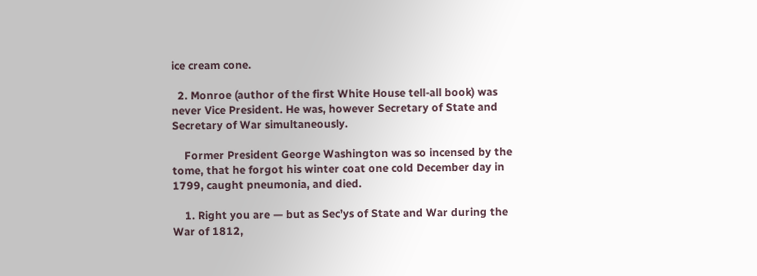ice cream cone.

  2. Monroe (author of the first White House tell-all book) was never Vice President. He was, however Secretary of State and Secretary of War simultaneously.

    Former President George Washington was so incensed by the tome, that he forgot his winter coat one cold December day in 1799, caught pneumonia, and died.

    1. Right you are — but as Sec’ys of State and War during the War of 1812,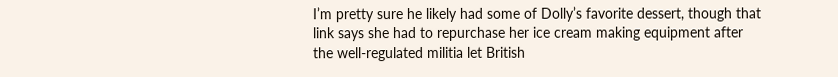I’m pretty sure he likely had some of Dolly’s favorite dessert, though that link says she had to repurchase her ice cream making equipment after the well-regulated militia let British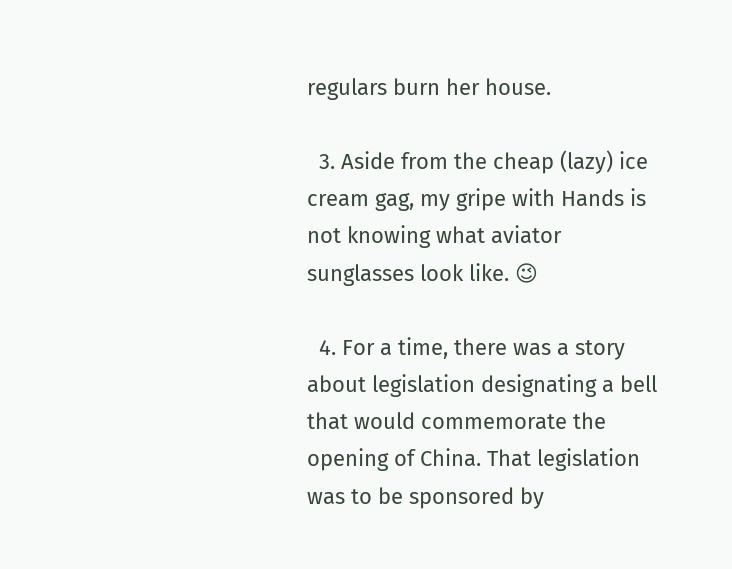regulars burn her house.

  3. Aside from the cheap (lazy) ice cream gag, my gripe with Hands is not knowing what aviator sunglasses look like. 😉

  4. For a time, there was a story about legislation designating a bell that would commemorate the opening of China. That legislation was to be sponsored by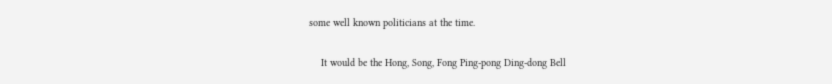some well known politicians at the time.

    It would be the Hong, Song, Fong Ping-pong Ding-dong Bell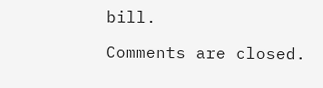bill.

Comments are closed.